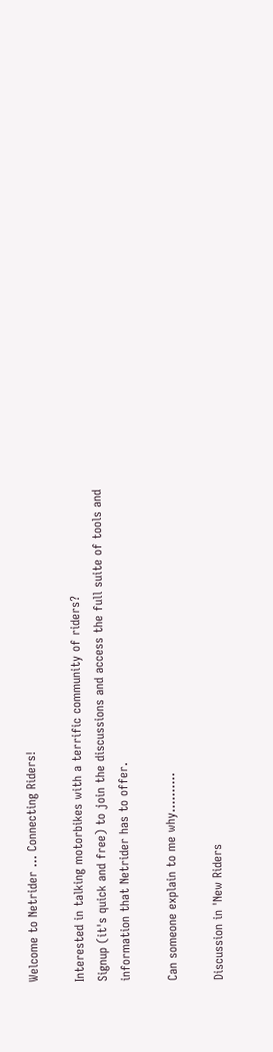Welcome to Netrider ... Connecting Riders!

Interested in talking motorbikes with a terrific community of riders?
Signup (it's quick and free) to join the discussions and access the full suite of tools and information that Netrider has to offer.

Can someone explain to me why..........

Discussion in 'New Riders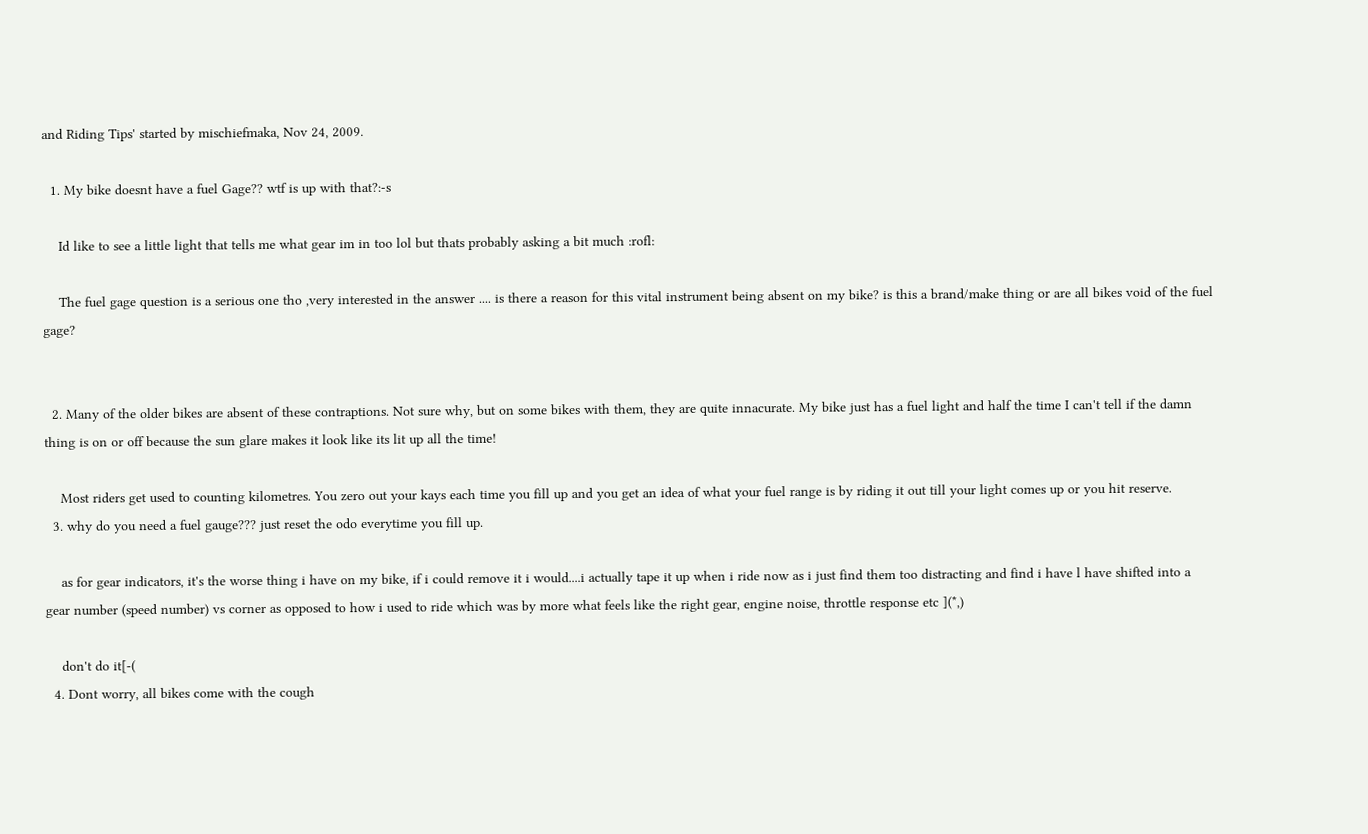and Riding Tips' started by mischiefmaka, Nov 24, 2009.

  1. My bike doesnt have a fuel Gage?? wtf is up with that?:-s

    Id like to see a little light that tells me what gear im in too lol but thats probably asking a bit much :rofl:

    The fuel gage question is a serious one tho ,very interested in the answer .... is there a reason for this vital instrument being absent on my bike? is this a brand/make thing or are all bikes void of the fuel gage?


  2. Many of the older bikes are absent of these contraptions. Not sure why, but on some bikes with them, they are quite innacurate. My bike just has a fuel light and half the time I can't tell if the damn thing is on or off because the sun glare makes it look like its lit up all the time!

    Most riders get used to counting kilometres. You zero out your kays each time you fill up and you get an idea of what your fuel range is by riding it out till your light comes up or you hit reserve.
  3. why do you need a fuel gauge??? just reset the odo everytime you fill up.

    as for gear indicators, it's the worse thing i have on my bike, if i could remove it i would....i actually tape it up when i ride now as i just find them too distracting and find i have l have shifted into a gear number (speed number) vs corner as opposed to how i used to ride which was by more what feels like the right gear, engine noise, throttle response etc ](*,)

    don't do it[-(
  4. Dont worry, all bikes come with the cough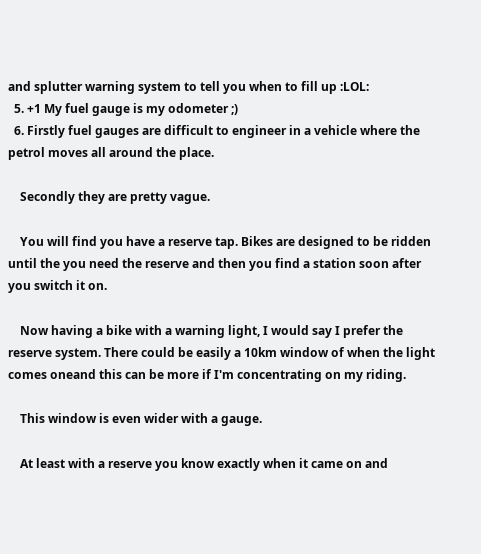and splutter warning system to tell you when to fill up :LOL:
  5. +1 My fuel gauge is my odometer ;)
  6. Firstly fuel gauges are difficult to engineer in a vehicle where the petrol moves all around the place.

    Secondly they are pretty vague.

    You will find you have a reserve tap. Bikes are designed to be ridden until the you need the reserve and then you find a station soon after you switch it on.

    Now having a bike with a warning light, I would say I prefer the reserve system. There could be easily a 10km window of when the light comes oneand this can be more if I'm concentrating on my riding.

    This window is even wider with a gauge.

    At least with a reserve you know exactly when it came on and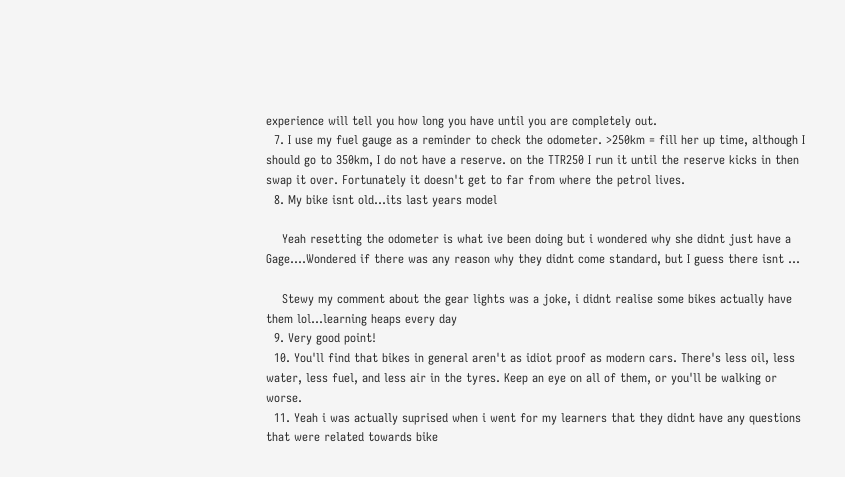experience will tell you how long you have until you are completely out.
  7. I use my fuel gauge as a reminder to check the odometer. >250km = fill her up time, although I should go to 350km, I do not have a reserve. on the TTR250 I run it until the reserve kicks in then swap it over. Fortunately it doesn't get to far from where the petrol lives.
  8. My bike isnt old...its last years model

    Yeah resetting the odometer is what ive been doing but i wondered why she didnt just have a Gage....Wondered if there was any reason why they didnt come standard, but I guess there isnt ...

    Stewy my comment about the gear lights was a joke, i didnt realise some bikes actually have them lol...learning heaps every day
  9. Very good point!
  10. You'll find that bikes in general aren't as idiot proof as modern cars. There's less oil, less water, less fuel, and less air in the tyres. Keep an eye on all of them, or you'll be walking or worse.
  11. Yeah i was actually suprised when i went for my learners that they didnt have any questions that were related towards bike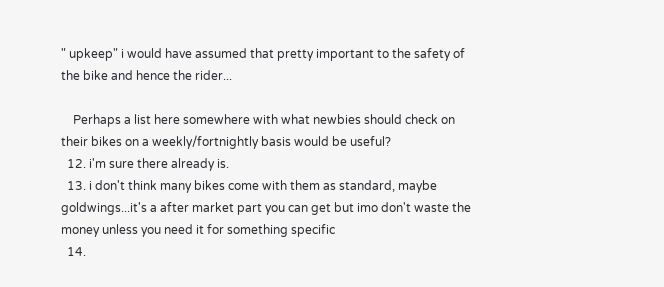" upkeep" i would have assumed that pretty important to the safety of the bike and hence the rider...

    Perhaps a list here somewhere with what newbies should check on their bikes on a weekly/fortnightly basis would be useful?
  12. i'm sure there already is.
  13. i don't think many bikes come with them as standard, maybe goldwings...it's a after market part you can get but imo don't waste the money unless you need it for something specific
  14.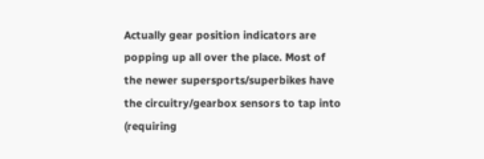Actually gear position indicators are popping up all over the place. Most of the newer supersports/superbikes have the circuitry/gearbox sensors to tap into (requiring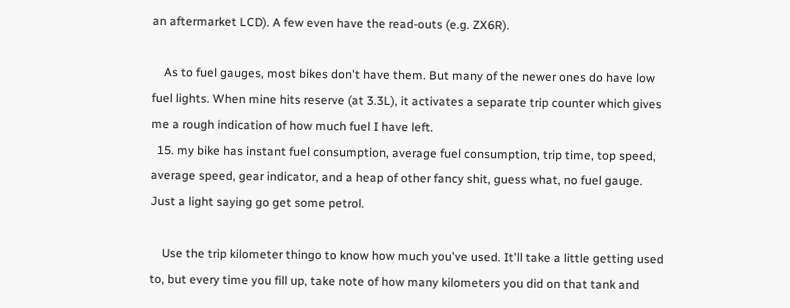an aftermarket LCD). A few even have the read-outs (e.g. ZX6R).

    As to fuel gauges, most bikes don't have them. But many of the newer ones do have low fuel lights. When mine hits reserve (at 3.3L), it activates a separate trip counter which gives me a rough indication of how much fuel I have left.
  15. my bike has instant fuel consumption, average fuel consumption, trip time, top speed, average speed, gear indicator, and a heap of other fancy shit, guess what, no fuel gauge. Just a light saying go get some petrol.

    Use the trip kilometer thingo to know how much you've used. It'll take a little getting used to, but every time you fill up, take note of how many kilometers you did on that tank and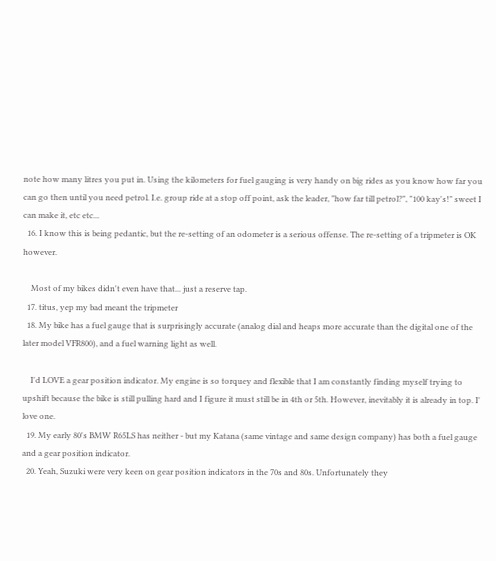note how many litres you put in. Using the kilometers for fuel gauging is very handy on big rides as you know how far you can go then until you need petrol. I.e. group ride at a stop off point, ask the leader, "how far till petrol?", "100 kay's!" sweet I can make it, etc etc...
  16. I know this is being pedantic, but the re-setting of an odometer is a serious offense. The re-setting of a tripmeter is OK however.

    Most of my bikes didn't even have that... just a reserve tap.
  17. titus, yep my bad meant the tripmeter
  18. My bike has a fuel gauge that is surprisingly accurate (analog dial and heaps more accurate than the digital one of the later model VFR800), and a fuel warning light as well.

    I'd LOVE a gear position indicator. My engine is so torquey and flexible that I am constantly finding myself trying to upshift because the bike is still pulling hard and I figure it must still be in 4th or 5th. However, inevitably it is already in top. I' love one.
  19. My early 80's BMW R65LS has neither - but my Katana (same vintage and same design company) has both a fuel gauge and a gear position indicator.
  20. Yeah, Suzuki were very keen on gear position indicators in the 70s and 80s. Unfortunately they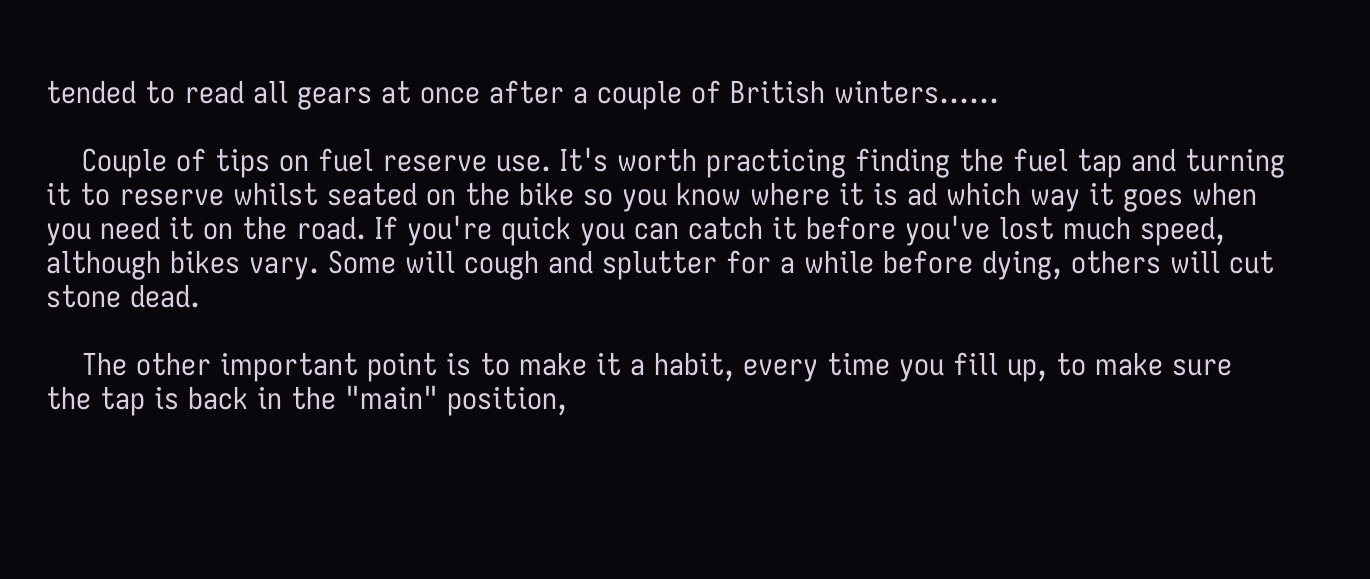tended to read all gears at once after a couple of British winters......

    Couple of tips on fuel reserve use. It's worth practicing finding the fuel tap and turning it to reserve whilst seated on the bike so you know where it is ad which way it goes when you need it on the road. If you're quick you can catch it before you've lost much speed, although bikes vary. Some will cough and splutter for a while before dying, others will cut stone dead.

    The other important point is to make it a habit, every time you fill up, to make sure the tap is back in the "main" position,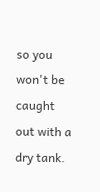so you won't be caught out with a dry tank.